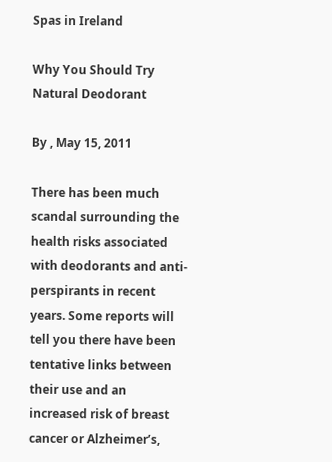Spas in Ireland

Why You Should Try Natural Deodorant

By , May 15, 2011

There has been much scandal surrounding the health risks associated with deodorants and anti-perspirants in recent years. Some reports will tell you there have been tentative links between their use and an increased risk of breast cancer or Alzheimer’s,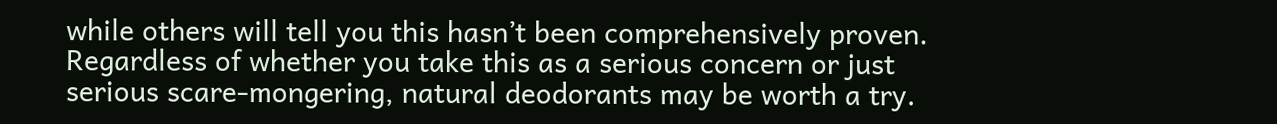while others will tell you this hasn’t been comprehensively proven. Regardless of whether you take this as a serious concern or just serious scare-mongering, natural deodorants may be worth a try.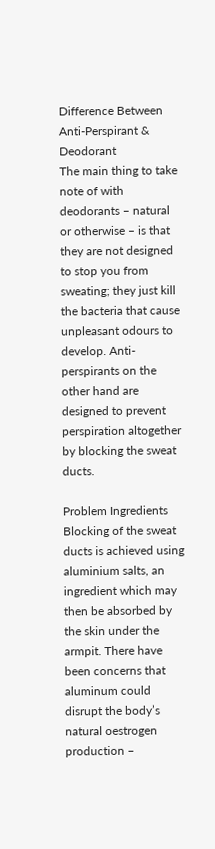Difference Between Anti-Perspirant & Deodorant
The main thing to take note of with deodorants – natural or otherwise – is that they are not designed to stop you from sweating; they just kill the bacteria that cause unpleasant odours to develop. Anti-perspirants on the other hand are designed to prevent perspiration altogether by blocking the sweat ducts.

Problem Ingredients
Blocking of the sweat ducts is achieved using aluminium salts, an ingredient which may then be absorbed by the skin under the armpit. There have been concerns that aluminum could disrupt the body’s natural oestrogen production –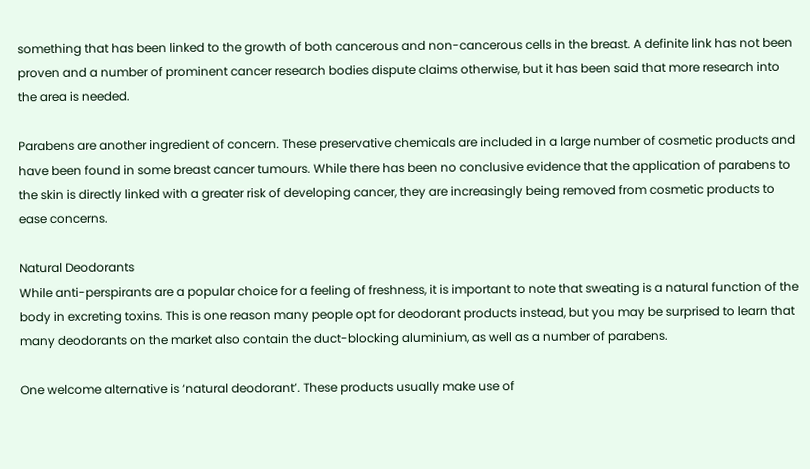something that has been linked to the growth of both cancerous and non-cancerous cells in the breast. A definite link has not been proven and a number of prominent cancer research bodies dispute claims otherwise, but it has been said that more research into the area is needed.

Parabens are another ingredient of concern. These preservative chemicals are included in a large number of cosmetic products and have been found in some breast cancer tumours. While there has been no conclusive evidence that the application of parabens to the skin is directly linked with a greater risk of developing cancer, they are increasingly being removed from cosmetic products to ease concerns.

Natural Deodorants
While anti-perspirants are a popular choice for a feeling of freshness, it is important to note that sweating is a natural function of the body in excreting toxins. This is one reason many people opt for deodorant products instead, but you may be surprised to learn that many deodorants on the market also contain the duct-blocking aluminium, as well as a number of parabens.

One welcome alternative is ‘natural deodorant’. These products usually make use of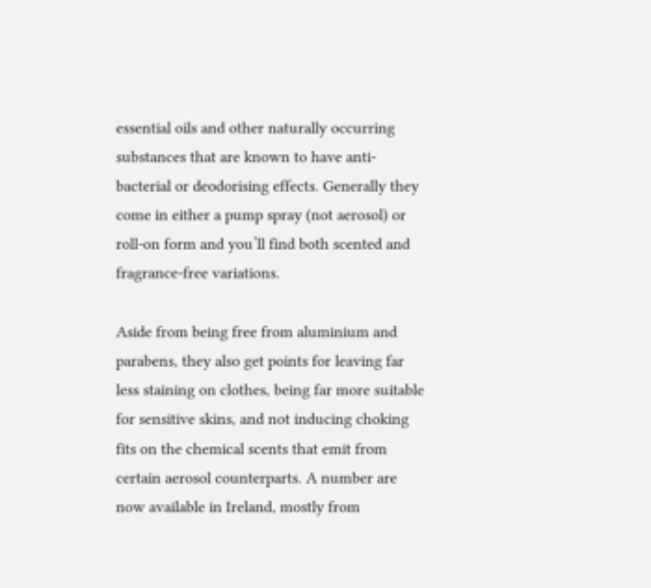essential oils and other naturally occurring substances that are known to have anti-bacterial or deodorising effects. Generally they come in either a pump spray (not aerosol) or roll-on form and you’ll find both scented and fragrance-free variations.

Aside from being free from aluminium and parabens, they also get points for leaving far less staining on clothes, being far more suitable for sensitive skins, and not inducing choking fits on the chemical scents that emit from certain aerosol counterparts. A number are now available in Ireland, mostly from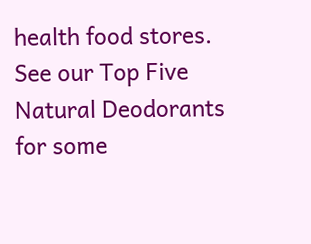health food stores. See our Top Five Natural Deodorants for some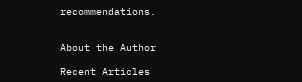recommendations.


About the Author

Recent Articles